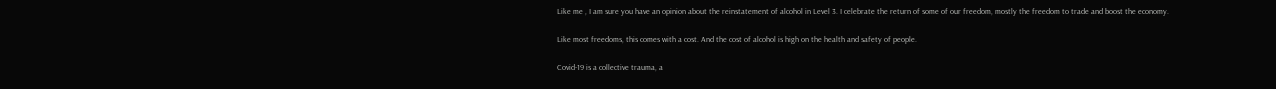Like me , I am sure you have an opinion about the reinstatement of alcohol in Level 3. I celebrate the return of some of our freedom, mostly the freedom to trade and boost the economy.

Like most freedoms, this comes with a cost. And the cost of alcohol is high on the health and safety of people.

Covid-19 is a collective trauma, a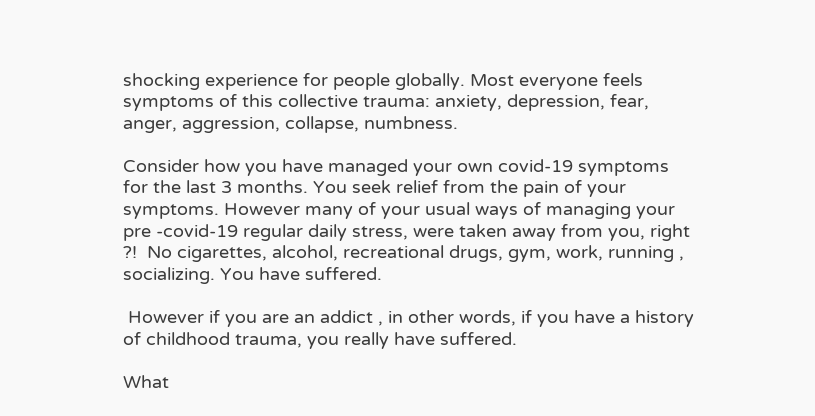shocking experience for people globally. Most everyone feels symptoms of this collective trauma: anxiety, depression, fear, anger, aggression, collapse, numbness.

Consider how you have managed your own covid-19 symptoms for the last 3 months. You seek relief from the pain of your symptoms. However many of your usual ways of managing your pre -covid-19 regular daily stress, were taken away from you, right ?!  No cigarettes, alcohol, recreational drugs, gym, work, running , socializing. You have suffered.

 However if you are an addict , in other words, if you have a history of childhood trauma, you really have suffered.

What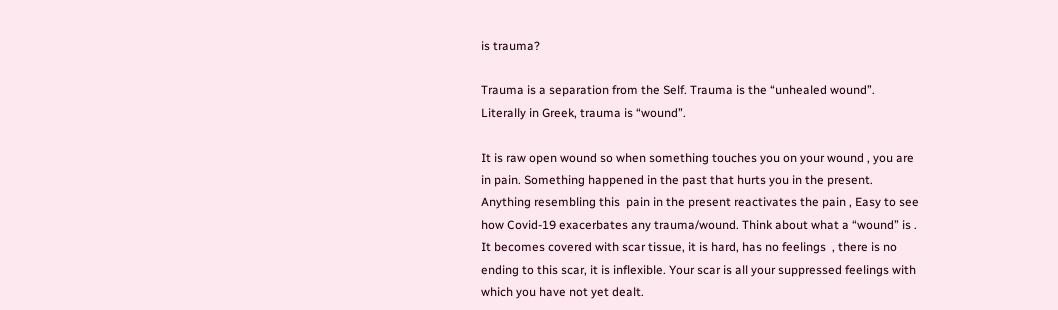is trauma?

Trauma is a separation from the Self. Trauma is the “unhealed wound”. Literally in Greek, trauma is “wound”.

It is raw open wound so when something touches you on your wound , you are in pain. Something happened in the past that hurts you in the present. Anything resembling this  pain in the present reactivates the pain , Easy to see how Covid-19 exacerbates any trauma/wound. Think about what a “wound” is . It becomes covered with scar tissue, it is hard, has no feelings  , there is no ending to this scar, it is inflexible. Your scar is all your suppressed feelings with which you have not yet dealt.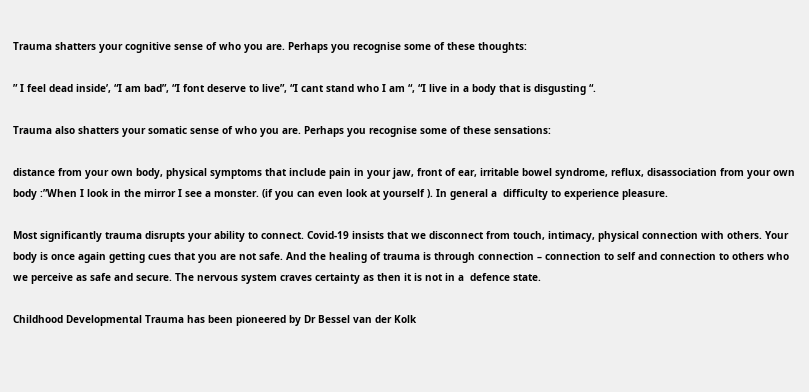Trauma shatters your cognitive sense of who you are. Perhaps you recognise some of these thoughts:

” I feel dead inside’, “I am bad”, “I font deserve to live”, “I cant stand who I am “, “I live in a body that is disgusting “.

Trauma also shatters your somatic sense of who you are. Perhaps you recognise some of these sensations:

distance from your own body, physical symptoms that include pain in your jaw, front of ear, irritable bowel syndrome, reflux, disassociation from your own body :”When I look in the mirror I see a monster. (if you can even look at yourself ). In general a  difficulty to experience pleasure.

Most significantly trauma disrupts your ability to connect. Covid-19 insists that we disconnect from touch, intimacy, physical connection with others. Your body is once again getting cues that you are not safe. And the healing of trauma is through connection – connection to self and connection to others who  we perceive as safe and secure. The nervous system craves certainty as then it is not in a  defence state.

Childhood Developmental Trauma has been pioneered by Dr Bessel van der Kolk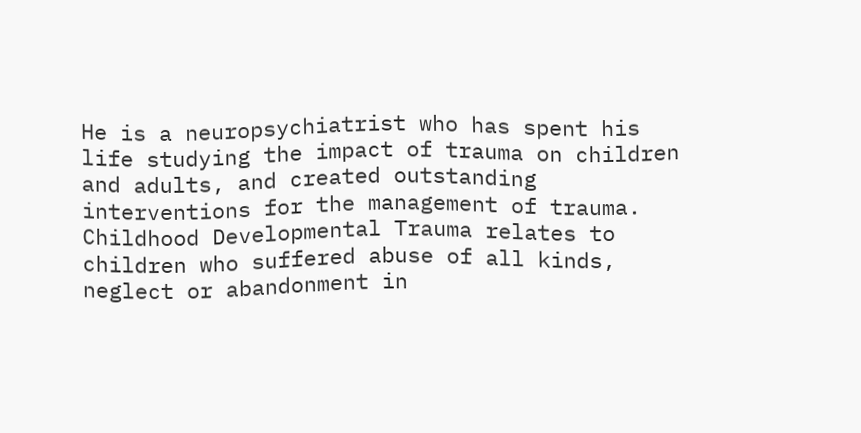He is a neuropsychiatrist who has spent his life studying the impact of trauma on children and adults, and created outstanding interventions for the management of trauma. Childhood Developmental Trauma relates to children who suffered abuse of all kinds, neglect or abandonment in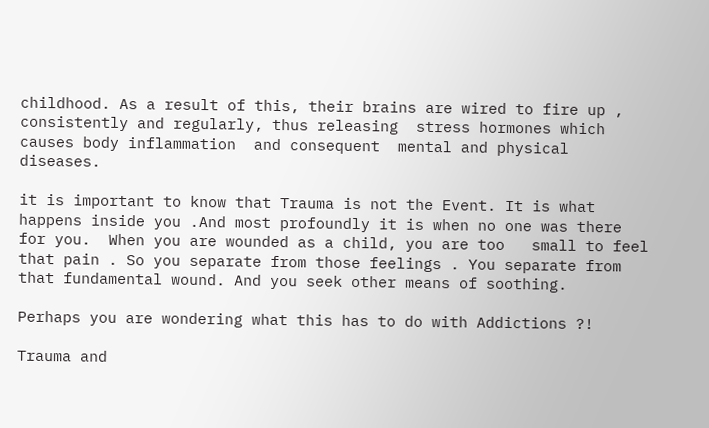childhood. As a result of this, their brains are wired to fire up , consistently and regularly, thus releasing  stress hormones which causes body inflammation  and consequent  mental and physical  diseases.

it is important to know that Trauma is not the Event. It is what happens inside you .And most profoundly it is when no one was there for you.  When you are wounded as a child, you are too   small to feel that pain . So you separate from those feelings . You separate from that fundamental wound. And you seek other means of soothing.

Perhaps you are wondering what this has to do with Addictions ?!

Trauma and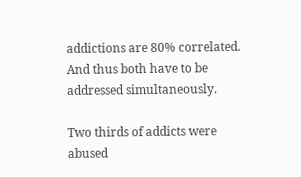addictions are 80% correlated. And thus both have to be addressed simultaneously.

Two thirds of addicts were abused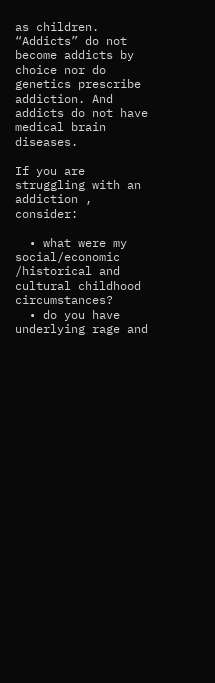as children. “Addicts” do not become addicts by choice nor do genetics prescribe addiction. And addicts do not have  medical brain diseases.

If you are struggling with an addiction , consider:

  • what were my social/economic /historical and cultural childhood circumstances?
  • do you have underlying rage and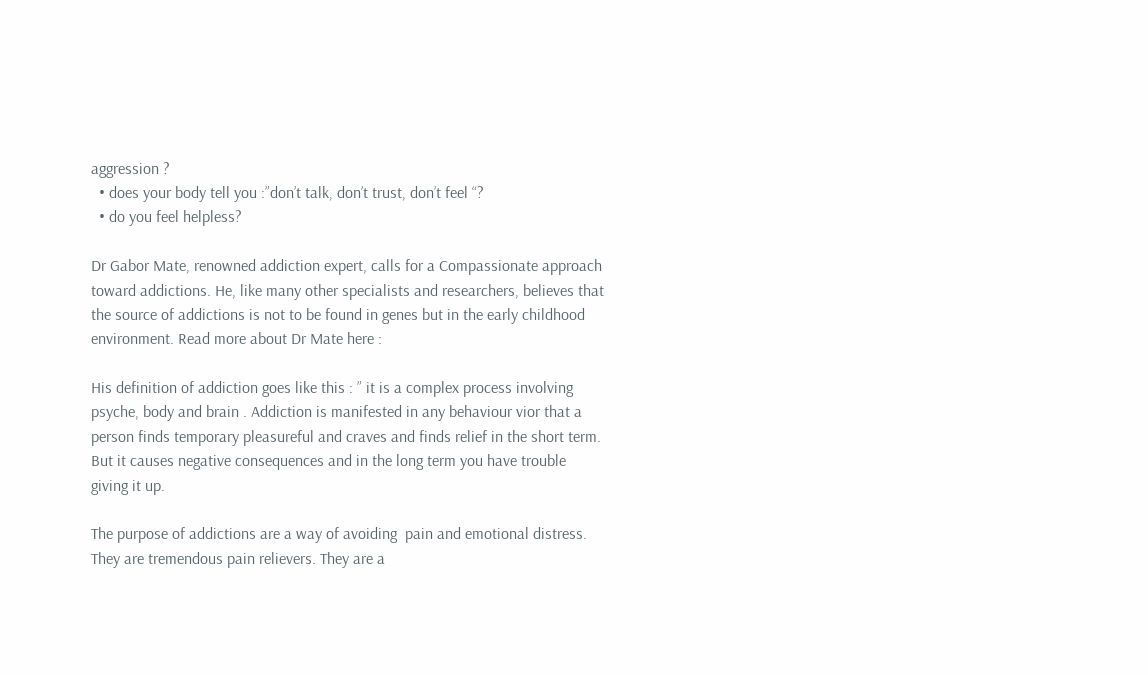aggression ?
  • does your body tell you :”don’t talk, don’t trust, don’t feel “?
  • do you feel helpless?

Dr Gabor Mate, renowned addiction expert, calls for a Compassionate approach toward addictions. He, like many other specialists and researchers, believes that the source of addictions is not to be found in genes but in the early childhood environment. Read more about Dr Mate here :

His definition of addiction goes like this : ” it is a complex process involving psyche, body and brain . Addiction is manifested in any behaviour vior that a person finds temporary pleasureful and craves and finds relief in the short term. But it causes negative consequences and in the long term you have trouble giving it up.

The purpose of addictions are a way of avoiding  pain and emotional distress. They are tremendous pain relievers. They are a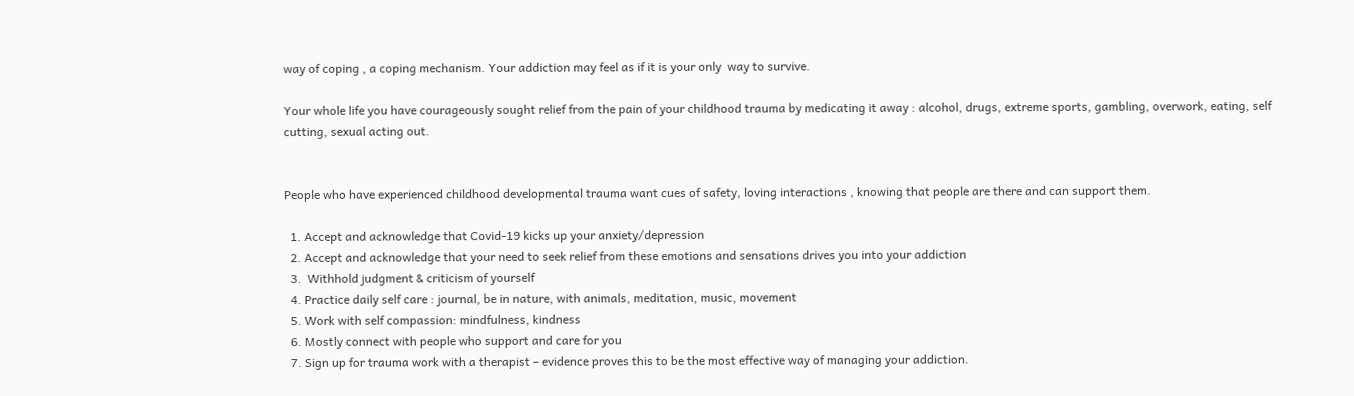way of coping , a coping mechanism. Your addiction may feel as if it is your only  way to survive.

Your whole life you have courageously sought relief from the pain of your childhood trauma by medicating it away : alcohol, drugs, extreme sports, gambling, overwork, eating, self cutting, sexual acting out.


People who have experienced childhood developmental trauma want cues of safety, loving interactions , knowing that people are there and can support them.

  1. Accept and acknowledge that Covid-19 kicks up your anxiety/depression
  2. Accept and acknowledge that your need to seek relief from these emotions and sensations drives you into your addiction
  3.  Withhold judgment & criticism of yourself
  4. Practice daily self care : journal, be in nature, with animals, meditation, music, movement
  5. Work with self compassion: mindfulness, kindness
  6. Mostly connect with people who support and care for you
  7. Sign up for trauma work with a therapist – evidence proves this to be the most effective way of managing your addiction.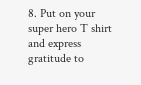8. Put on your super hero T shirt and express gratitude to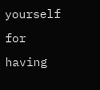yourself for having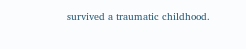survived a traumatic childhood.